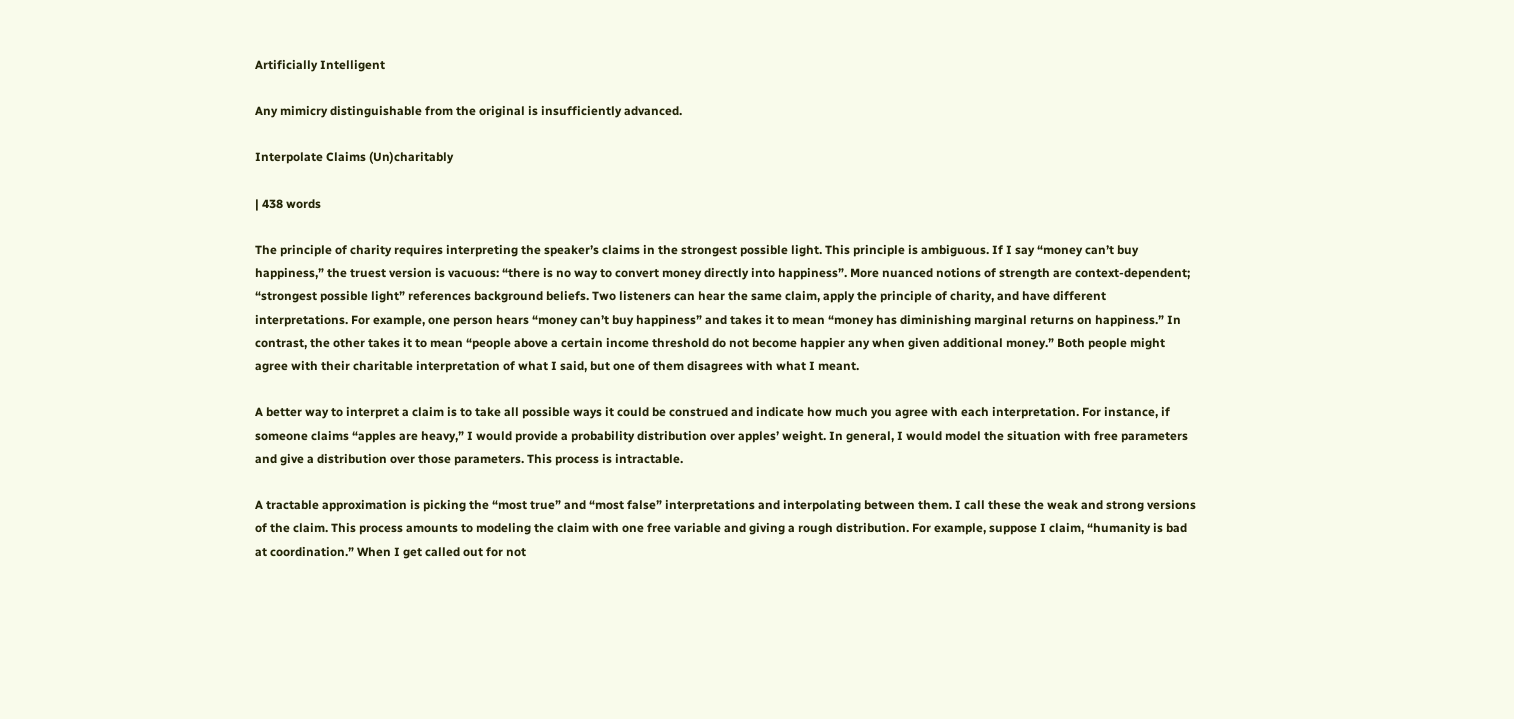Artificially Intelligent

Any mimicry distinguishable from the original is insufficiently advanced.

Interpolate Claims (Un)charitably

| 438 words

The principle of charity requires interpreting the speaker’s claims in the strongest possible light. This principle is ambiguous. If I say “money can’t buy happiness,” the truest version is vacuous: “there is no way to convert money directly into happiness”. More nuanced notions of strength are context-dependent; “strongest possible light” references background beliefs. Two listeners can hear the same claim, apply the principle of charity, and have different interpretations. For example, one person hears “money can’t buy happiness” and takes it to mean “money has diminishing marginal returns on happiness.” In contrast, the other takes it to mean “people above a certain income threshold do not become happier any when given additional money.” Both people might agree with their charitable interpretation of what I said, but one of them disagrees with what I meant.

A better way to interpret a claim is to take all possible ways it could be construed and indicate how much you agree with each interpretation. For instance, if someone claims “apples are heavy,” I would provide a probability distribution over apples’ weight. In general, I would model the situation with free parameters and give a distribution over those parameters. This process is intractable.

A tractable approximation is picking the “most true” and “most false” interpretations and interpolating between them. I call these the weak and strong versions of the claim. This process amounts to modeling the claim with one free variable and giving a rough distribution. For example, suppose I claim, “humanity is bad at coordination.” When I get called out for not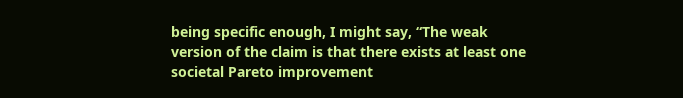being specific enough, I might say, “The weak version of the claim is that there exists at least one societal Pareto improvement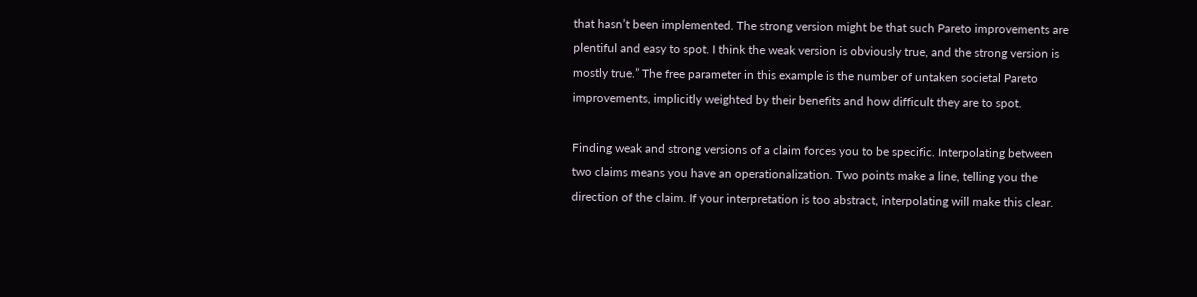that hasn’t been implemented. The strong version might be that such Pareto improvements are plentiful and easy to spot. I think the weak version is obviously true, and the strong version is mostly true.” The free parameter in this example is the number of untaken societal Pareto improvements, implicitly weighted by their benefits and how difficult they are to spot.

Finding weak and strong versions of a claim forces you to be specific. Interpolating between two claims means you have an operationalization. Two points make a line, telling you the direction of the claim. If your interpretation is too abstract, interpolating will make this clear.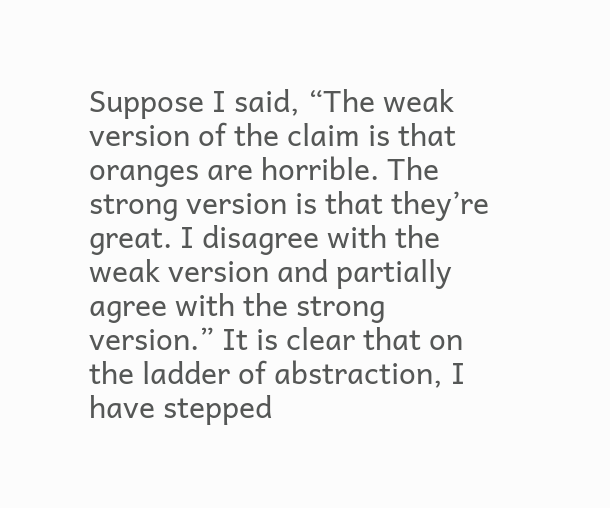Suppose I said, “The weak version of the claim is that oranges are horrible. The strong version is that they’re great. I disagree with the weak version and partially agree with the strong version.” It is clear that on the ladder of abstraction, I have stepped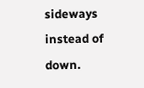sideways instead of down.